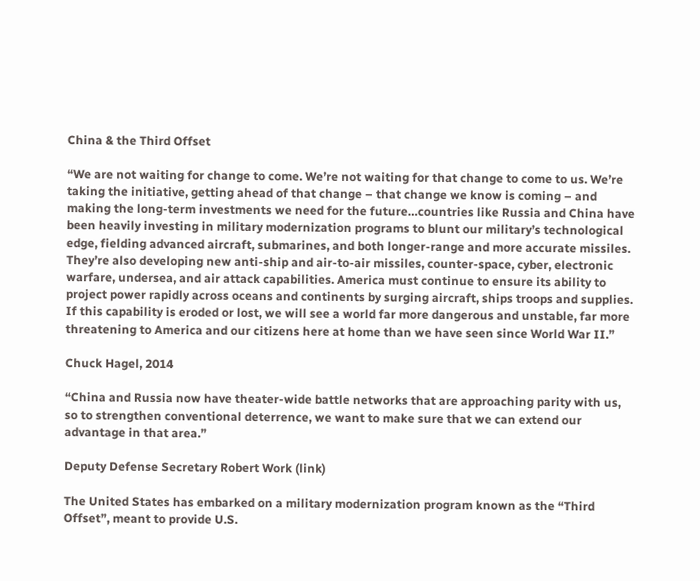China & the Third Offset

“We are not waiting for change to come. We’re not waiting for that change to come to us. We’re taking the initiative, getting ahead of that change – that change we know is coming – and making the long-term investments we need for the future…countries like Russia and China have been heavily investing in military modernization programs to blunt our military’s technological edge, fielding advanced aircraft, submarines, and both longer-range and more accurate missiles. They’re also developing new anti-ship and air-to-air missiles, counter-space, cyber, electronic warfare, undersea, and air attack capabilities. America must continue to ensure its ability to project power rapidly across oceans and continents by surging aircraft, ships troops and supplies. If this capability is eroded or lost, we will see a world far more dangerous and unstable, far more threatening to America and our citizens here at home than we have seen since World War II.”

Chuck Hagel, 2014

“China and Russia now have theater-wide battle networks that are approaching parity with us, so to strengthen conventional deterrence, we want to make sure that we can extend our advantage in that area.”

Deputy Defense Secretary Robert Work (link)

The United States has embarked on a military modernization program known as the “Third Offset”, meant to provide U.S.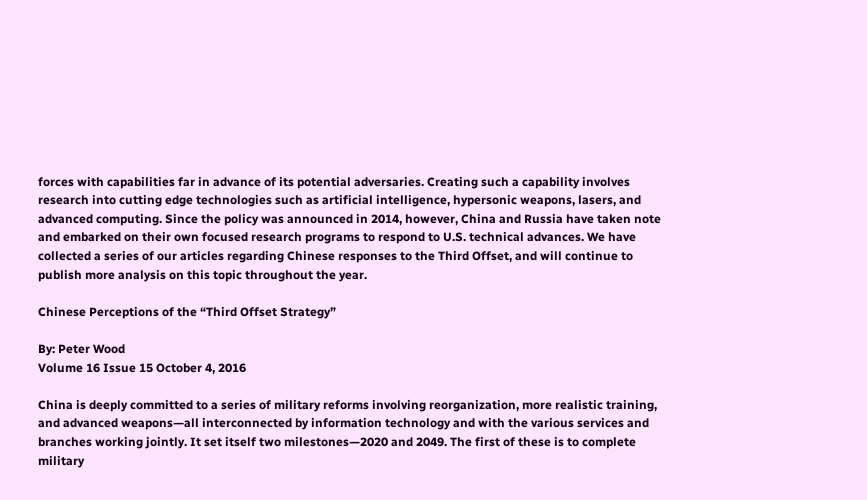forces with capabilities far in advance of its potential adversaries. Creating such a capability involves research into cutting edge technologies such as artificial intelligence, hypersonic weapons, lasers, and advanced computing. Since the policy was announced in 2014, however, China and Russia have taken note and embarked on their own focused research programs to respond to U.S. technical advances. We have collected a series of our articles regarding Chinese responses to the Third Offset, and will continue to publish more analysis on this topic throughout the year.

Chinese Perceptions of the “Third Offset Strategy”

By: Peter Wood
Volume 16 Issue 15 October 4, 2016

China is deeply committed to a series of military reforms involving reorganization, more realistic training, and advanced weapons—all interconnected by information technology and with the various services and branches working jointly. It set itself two milestones—2020 and 2049. The first of these is to complete military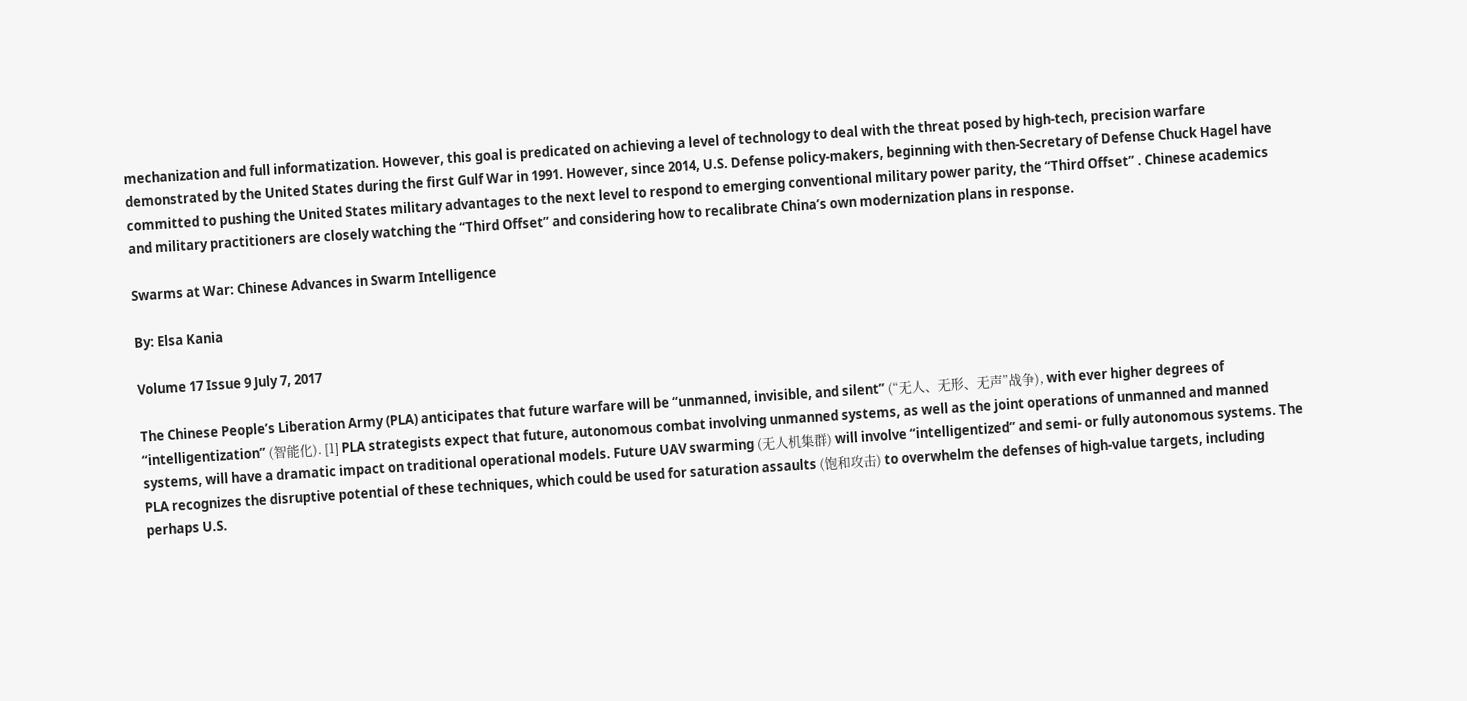mechanization and full informatization. However, this goal is predicated on achieving a level of technology to deal with the threat posed by high-tech, precision warfare demonstrated by the United States during the first Gulf War in 1991. However, since 2014, U.S. Defense policy-makers, beginning with then-Secretary of Defense Chuck Hagel have committed to pushing the United States military advantages to the next level to respond to emerging conventional military power parity, the “Third Offset” . Chinese academics and military practitioners are closely watching the “Third Offset” and considering how to recalibrate China’s own modernization plans in response.

Swarms at War: Chinese Advances in Swarm Intelligence

By: Elsa Kania

Volume 17 Issue 9 July 7, 2017

The Chinese People’s Liberation Army (PLA) anticipates that future warfare will be “unmanned, invisible, and silent” (“无人、无形、无声”战争), with ever higher degrees of “intelligentization” (智能化). [1] PLA strategists expect that future, autonomous combat involving unmanned systems, as well as the joint operations of unmanned and manned systems, will have a dramatic impact on traditional operational models. Future UAV swarming (无人机集群) will involve “intelligentized” and semi- or fully autonomous systems. The PLA recognizes the disruptive potential of these techniques, which could be used for saturation assaults (饱和攻击) to overwhelm the defenses of high-value targets, including perhaps U.S.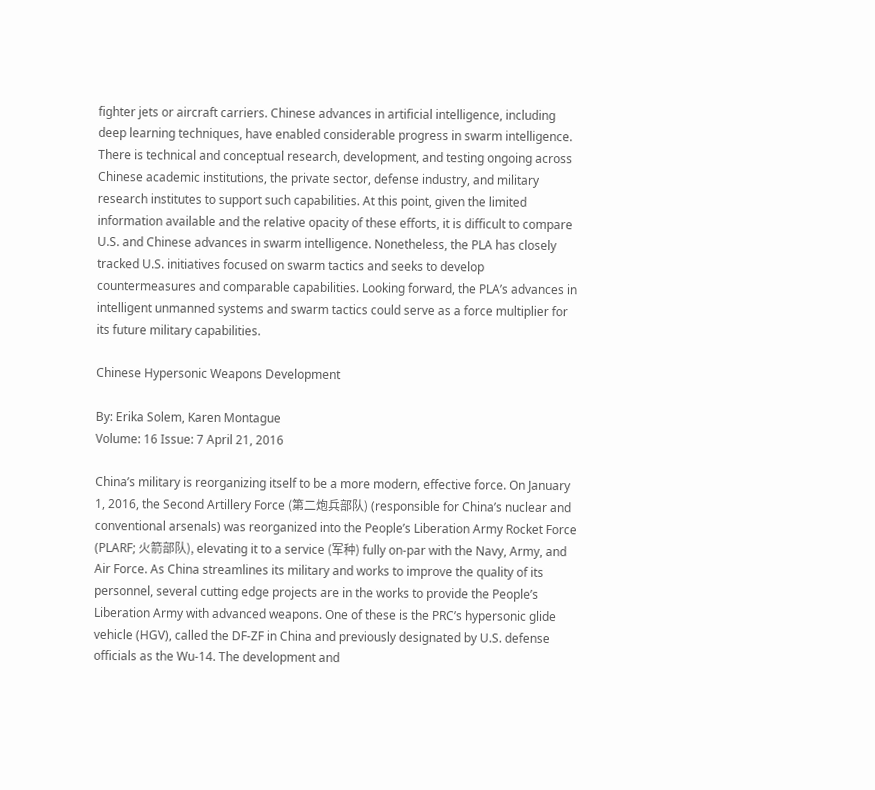fighter jets or aircraft carriers. Chinese advances in artificial intelligence, including deep learning techniques, have enabled considerable progress in swarm intelligence. There is technical and conceptual research, development, and testing ongoing across Chinese academic institutions, the private sector, defense industry, and military research institutes to support such capabilities. At this point, given the limited information available and the relative opacity of these efforts, it is difficult to compare U.S. and Chinese advances in swarm intelligence. Nonetheless, the PLA has closely tracked U.S. initiatives focused on swarm tactics and seeks to develop countermeasures and comparable capabilities. Looking forward, the PLA’s advances in intelligent unmanned systems and swarm tactics could serve as a force multiplier for its future military capabilities.

Chinese Hypersonic Weapons Development

By: Erika Solem, Karen Montague
Volume: 16 Issue: 7 April 21, 2016

China’s military is reorganizing itself to be a more modern, effective force. On January 1, 2016, the Second Artillery Force (第二炮兵部队) (responsible for China’s nuclear and conventional arsenals) was reorganized into the People’s Liberation Army Rocket Force (PLARF; 火箭部队), elevating it to a service (军种) fully on-par with the Navy, Army, and Air Force. As China streamlines its military and works to improve the quality of its personnel, several cutting edge projects are in the works to provide the People’s Liberation Army with advanced weapons. One of these is the PRC’s hypersonic glide vehicle (HGV), called the DF-ZF in China and previously designated by U.S. defense officials as the Wu-14. The development and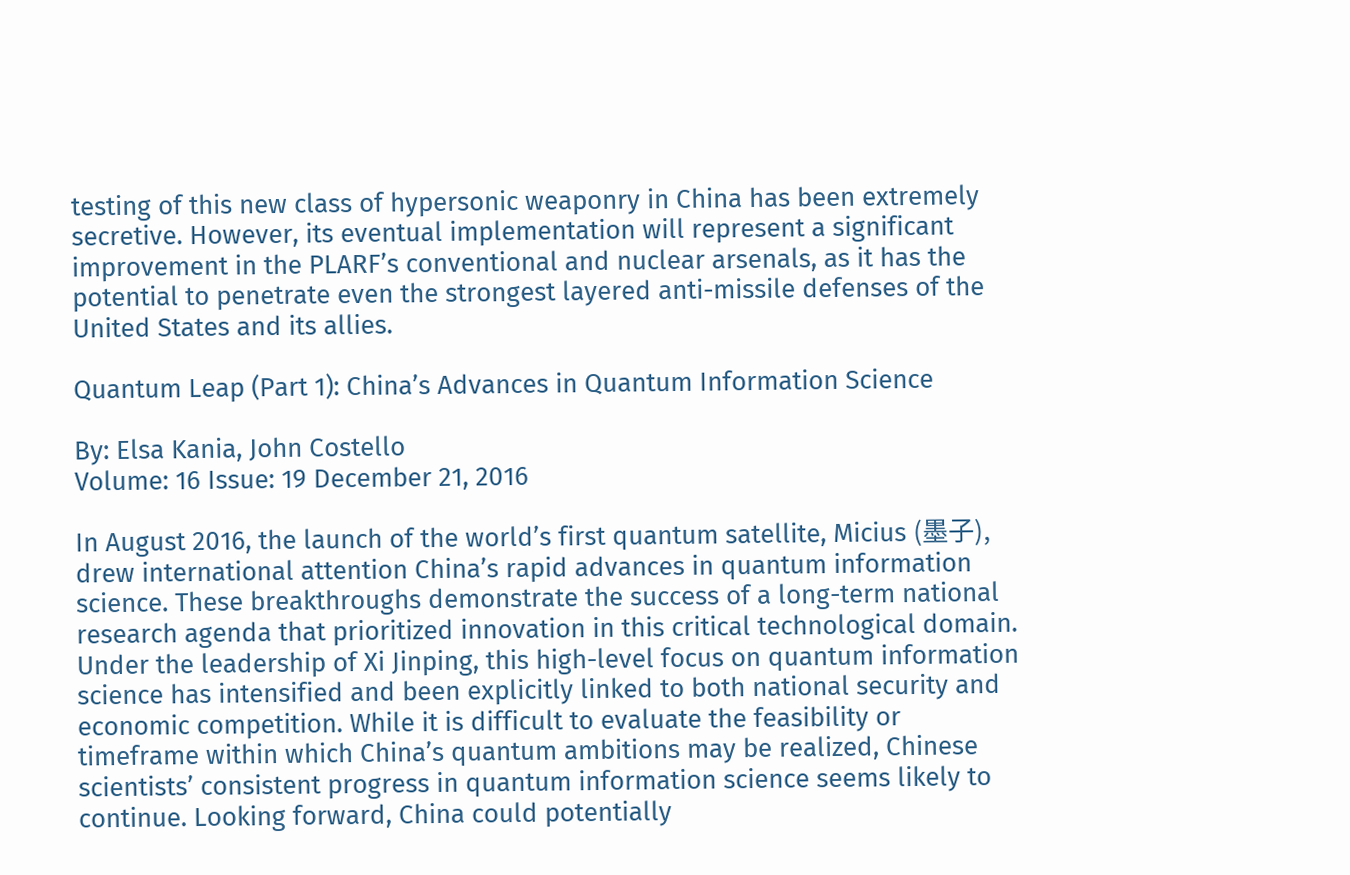testing of this new class of hypersonic weaponry in China has been extremely secretive. However, its eventual implementation will represent a significant improvement in the PLARF’s conventional and nuclear arsenals, as it has the potential to penetrate even the strongest layered anti-missile defenses of the United States and its allies.

Quantum Leap (Part 1): China’s Advances in Quantum Information Science

By: Elsa Kania, John Costello
Volume: 16 Issue: 19 December 21, 2016

In August 2016, the launch of the world’s first quantum satellite, Micius (墨子), drew international attention China’s rapid advances in quantum information science. These breakthroughs demonstrate the success of a long-term national research agenda that prioritized innovation in this critical technological domain. Under the leadership of Xi Jinping, this high-level focus on quantum information science has intensified and been explicitly linked to both national security and economic competition. While it is difficult to evaluate the feasibility or timeframe within which China’s quantum ambitions may be realized, Chinese scientists’ consistent progress in quantum information science seems likely to continue. Looking forward, China could potentially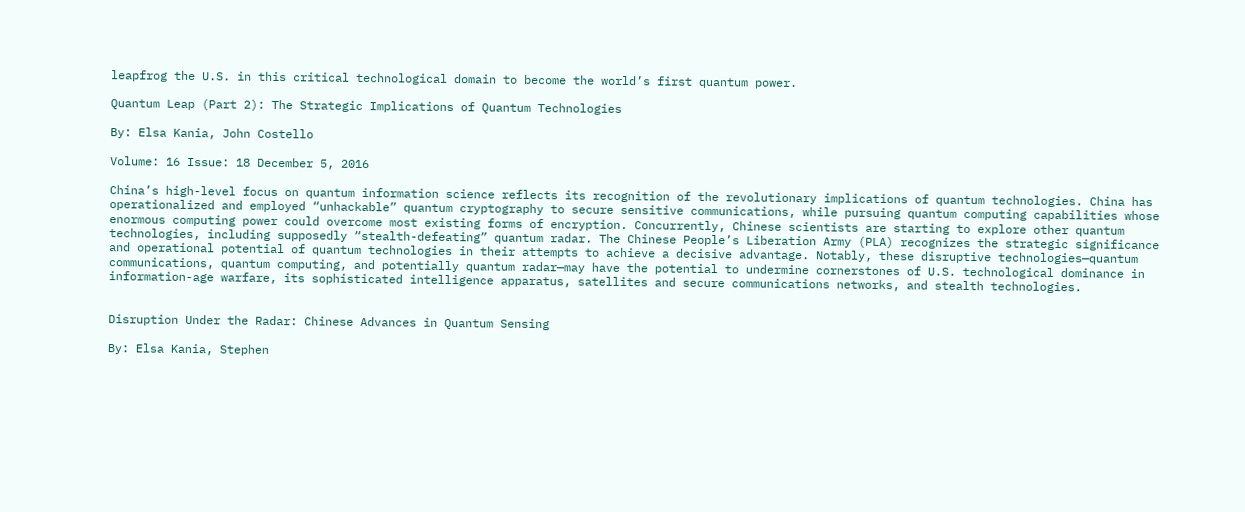leapfrog the U.S. in this critical technological domain to become the world’s first quantum power.

Quantum Leap (Part 2): The Strategic Implications of Quantum Technologies

By: Elsa Kania, John Costello

Volume: 16 Issue: 18 December 5, 2016

China’s high-level focus on quantum information science reflects its recognition of the revolutionary implications of quantum technologies. China has operationalized and employed “unhackable” quantum cryptography to secure sensitive communications, while pursuing quantum computing capabilities whose enormous computing power could overcome most existing forms of encryption. Concurrently, Chinese scientists are starting to explore other quantum technologies, including supposedly “stealth-defeating” quantum radar. The Chinese People’s Liberation Army (PLA) recognizes the strategic significance and operational potential of quantum technologies in their attempts to achieve a decisive advantage. Notably, these disruptive technologies—quantum communications, quantum computing, and potentially quantum radar—may have the potential to undermine cornerstones of U.S. technological dominance in information-age warfare, its sophisticated intelligence apparatus, satellites and secure communications networks, and stealth technologies.


Disruption Under the Radar: Chinese Advances in Quantum Sensing

By: Elsa Kania, Stephen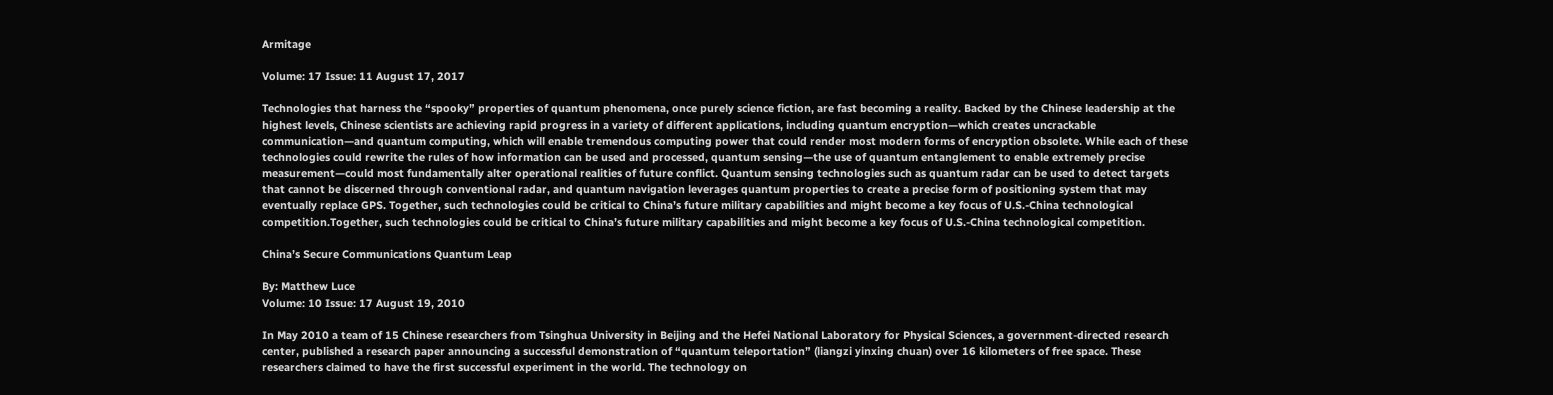Armitage

Volume: 17 Issue: 11 August 17, 2017

Technologies that harness the “spooky” properties of quantum phenomena, once purely science fiction, are fast becoming a reality. Backed by the Chinese leadership at the highest levels, Chinese scientists are achieving rapid progress in a variety of different applications, including quantum encryption—which creates uncrackable communication—and quantum computing, which will enable tremendous computing power that could render most modern forms of encryption obsolete. While each of these technologies could rewrite the rules of how information can be used and processed, quantum sensing—the use of quantum entanglement to enable extremely precise measurement—could most fundamentally alter operational realities of future conflict. Quantum sensing technologies such as quantum radar can be used to detect targets that cannot be discerned through conventional radar, and quantum navigation leverages quantum properties to create a precise form of positioning system that may eventually replace GPS. Together, such technologies could be critical to China’s future military capabilities and might become a key focus of U.S.-China technological competition.Together, such technologies could be critical to China’s future military capabilities and might become a key focus of U.S.-China technological competition.

China’s Secure Communications Quantum Leap

By: Matthew Luce
Volume: 10 Issue: 17 August 19, 2010

In May 2010 a team of 15 Chinese researchers from Tsinghua University in Beijing and the Hefei National Laboratory for Physical Sciences, a government-directed research center, published a research paper announcing a successful demonstration of “quantum teleportation” (liangzi yinxing chuan) over 16 kilometers of free space. These researchers claimed to have the first successful experiment in the world. The technology on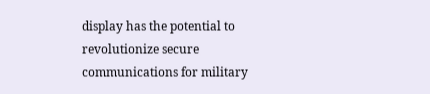display has the potential to revolutionize secure communications for military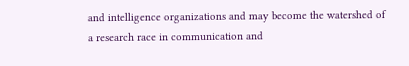and intelligence organizations and may become the watershed of a research race in communication and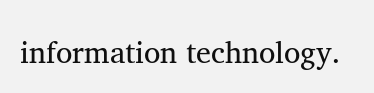information technology.